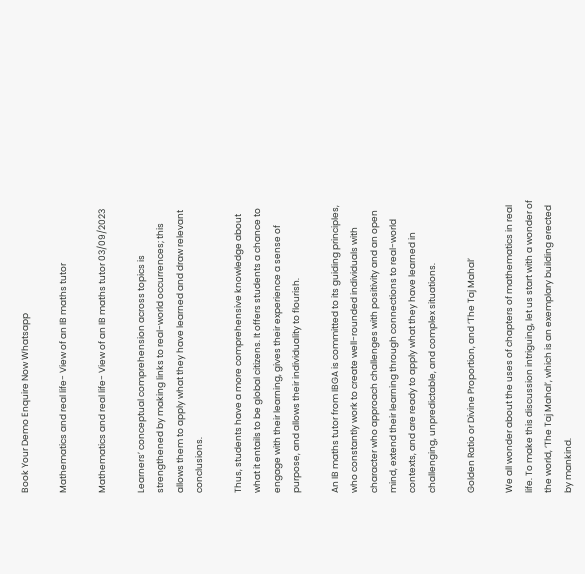Book Your Demo Enquire Now Whatsapp

Mathematics and real life- View of an IB maths tutor

Mathematics and real life- View of an IB maths tutor 03/09/2023

Learners’ conceptual comprehension across topics is strengthened by making links to real-world occurrences; this allows them to apply what they have learned and draw relevant conclusions.

Thus, students have a more comprehensive knowledge about what it entails to be global citizens. It offers students a chance to engage with their learning, gives their experience a sense of purpose, and allows their individuality to flourish.

An IB maths tutor from IBGA is committed to its guiding principles, who constantly work to create well-rounded individuals with character who approach challenges with positivity and an open mind, extend their learning through connections to real-world contexts, and are ready to apply what they have learned in challenging, unpredictable, and complex situations.

Golden Ratio or Divine Proportion, and ‘The Taj Mahal’

We all wonder about the uses of chapters of mathematics in real life. To make this discussion intriguing, let us start with a wonder of the world, ‘The Taj Mahal’, which is an exemplary building erected by mankind.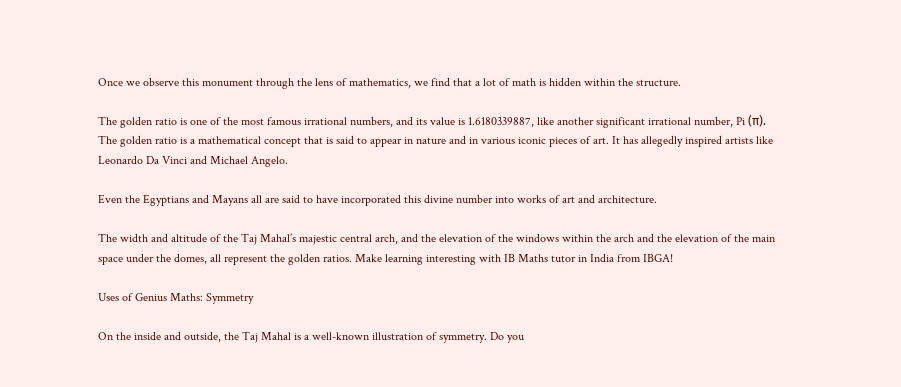Once we observe this monument through the lens of mathematics, we find that a lot of math is hidden within the structure.

The golden ratio is one of the most famous irrational numbers, and its value is 1.6180339887, like another significant irrational number, Pi (π). The golden ratio is a mathematical concept that is said to appear in nature and in various iconic pieces of art. It has allegedly inspired artists like Leonardo Da Vinci and Michael Angelo.

Even the Egyptians and Mayans all are said to have incorporated this divine number into works of art and architecture.

The width and altitude of the Taj Mahal’s majestic central arch, and the elevation of the windows within the arch and the elevation of the main space under the domes, all represent the golden ratios. Make learning interesting with IB Maths tutor in India from IBGA!

Uses of Genius Maths: Symmetry

On the inside and outside, the Taj Mahal is a well-known illustration of symmetry. Do you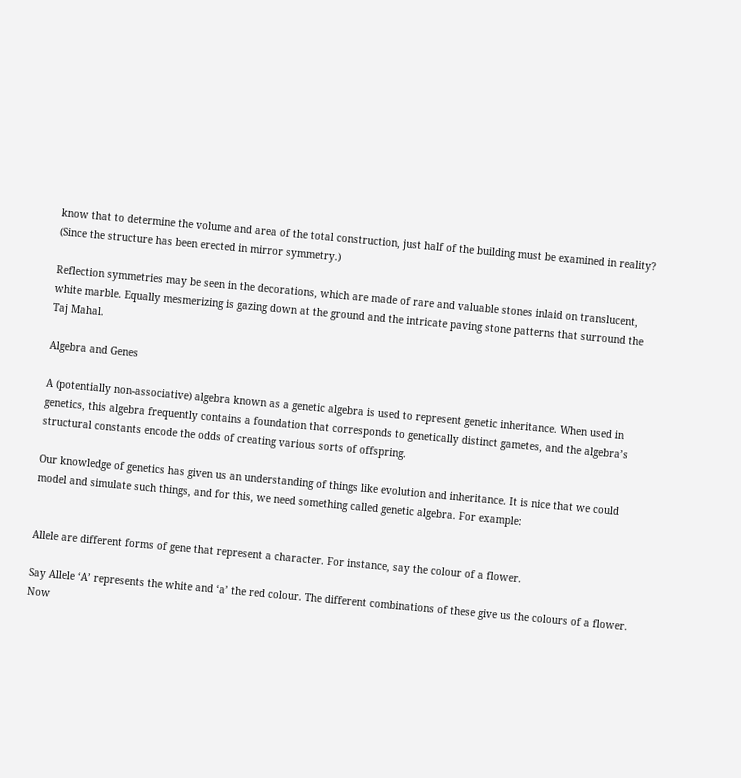know that to determine the volume and area of the total construction, just half of the building must be examined in reality? (Since the structure has been erected in mirror symmetry.)

Reflection symmetries may be seen in the decorations, which are made of rare and valuable stones inlaid on translucent, white marble. Equally mesmerizing is gazing down at the ground and the intricate paving stone patterns that surround the Taj Mahal.

Algebra and Genes

A (potentially non-associative) algebra known as a genetic algebra is used to represent genetic inheritance. When used in genetics, this algebra frequently contains a foundation that corresponds to genetically distinct gametes, and the algebra’s structural constants encode the odds of creating various sorts of offspring.

Our knowledge of genetics has given us an understanding of things like evolution and inheritance. It is nice that we could model and simulate such things, and for this, we need something called genetic algebra. For example:


Allele are different forms of gene that represent a character. For instance, say the colour of a flower.

Say Allele ‘A’ represents the white and ‘a’ the red colour. The different combinations of these give us the colours of a flower. Now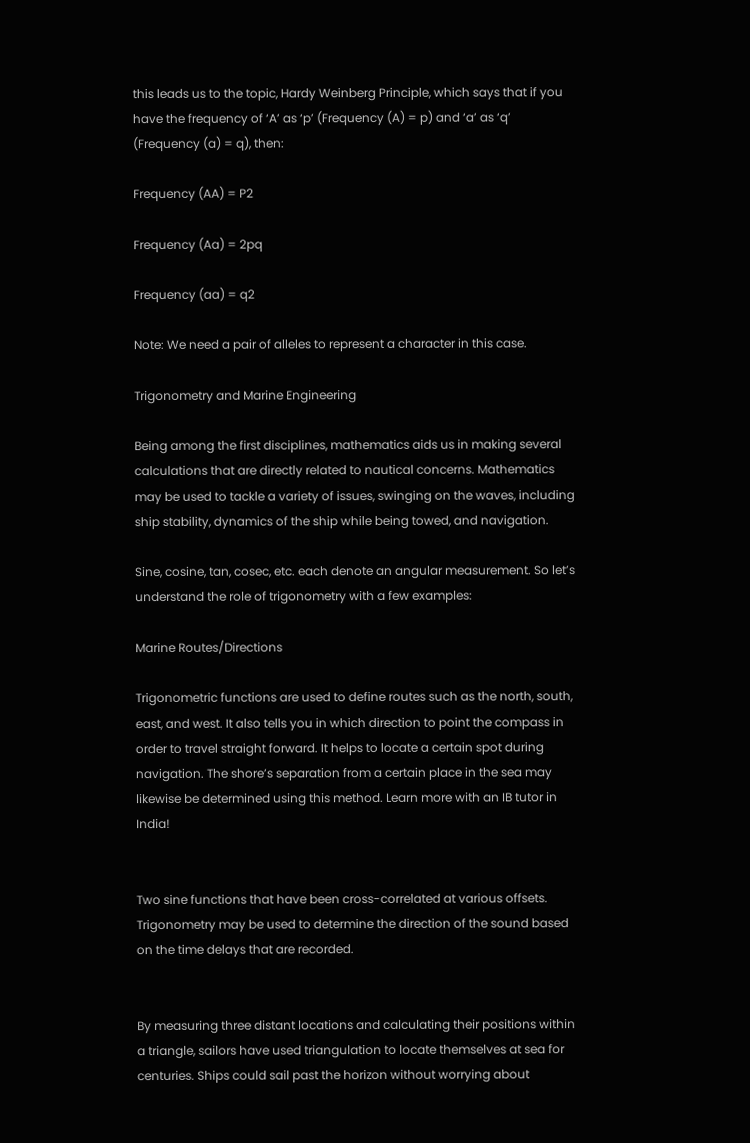this leads us to the topic, Hardy Weinberg Principle, which says that if you have the frequency of ‘A’ as ‘p’ (Frequency (A) = p) and ‘a’ as ‘q’ (Frequency (a) = q), then:

Frequency (AA) = P2

Frequency (Aa) = 2pq

Frequency (aa) = q2

Note: We need a pair of alleles to represent a character in this case.

Trigonometry and Marine Engineering

Being among the first disciplines, mathematics aids us in making several calculations that are directly related to nautical concerns. Mathematics may be used to tackle a variety of issues, swinging on the waves, including ship stability, dynamics of the ship while being towed, and navigation.

Sine, cosine, tan, cosec, etc. each denote an angular measurement. So let’s understand the role of trigonometry with a few examples:

Marine Routes/Directions

Trigonometric functions are used to define routes such as the north, south, east, and west. It also tells you in which direction to point the compass in order to travel straight forward. It helps to locate a certain spot during navigation. The shore’s separation from a certain place in the sea may likewise be determined using this method. Learn more with an IB tutor in India!


Two sine functions that have been cross-correlated at various offsets. Trigonometry may be used to determine the direction of the sound based on the time delays that are recorded.


By measuring three distant locations and calculating their positions within a triangle, sailors have used triangulation to locate themselves at sea for centuries. Ships could sail past the horizon without worrying about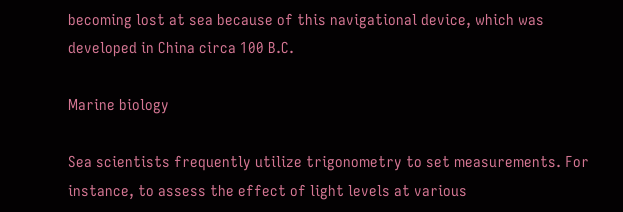becoming lost at sea because of this navigational device, which was developed in China circa 100 B.C.

Marine biology

Sea scientists frequently utilize trigonometry to set measurements. For instance, to assess the effect of light levels at various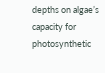depths on algae’s capacity for photosynthetic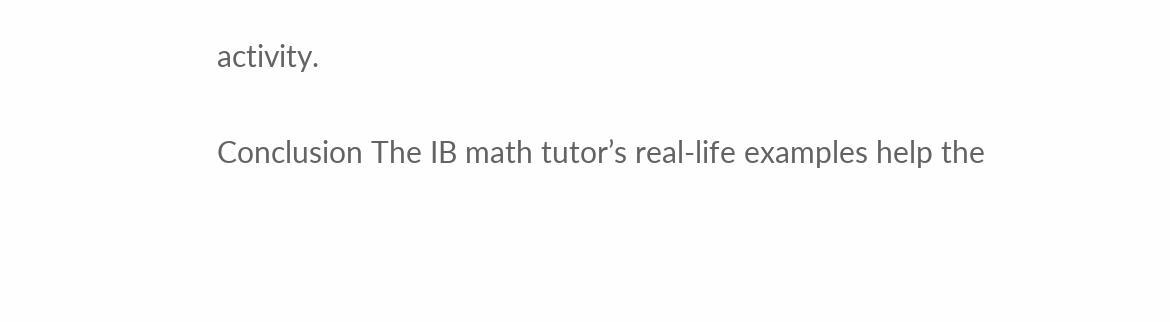activity.

Conclusion The IB math tutor’s real-life examples help the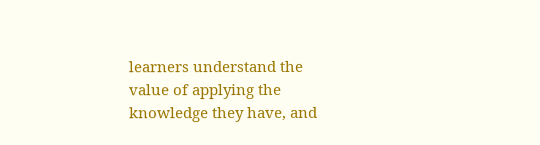learners understand the value of applying the knowledge they have, and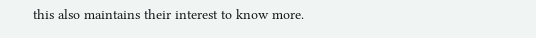this also maintains their interest to know more.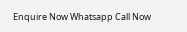Enquire Now Whatsapp Call Now